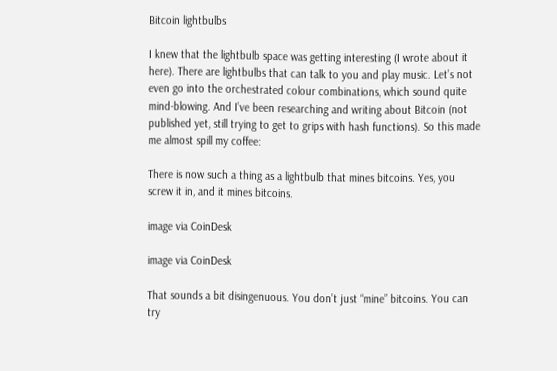Bitcoin lightbulbs

I knew that the lightbulb space was getting interesting (I wrote about it here). There are lightbulbs that can talk to you and play music. Let’s not even go into the orchestrated colour combinations, which sound quite mind-blowing. And I’ve been researching and writing about Bitcoin (not published yet, still trying to get to grips with hash functions). So this made me almost spill my coffee:

There is now such a thing as a lightbulb that mines bitcoins. Yes, you screw it in, and it mines bitcoins.

image via CoinDesk

image via CoinDesk

That sounds a bit disingenuous. You don’t just “mine” bitcoins. You can try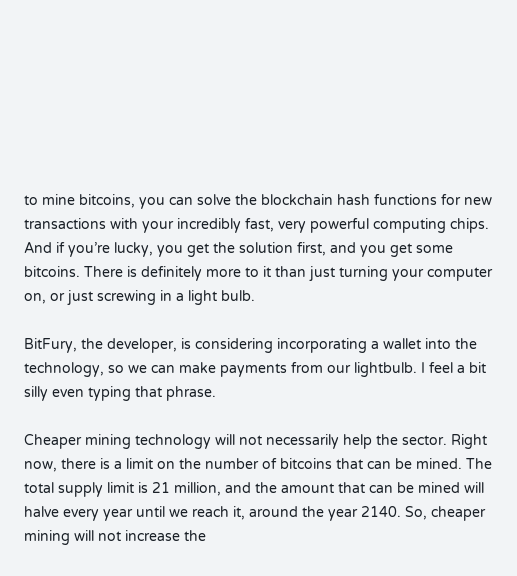to mine bitcoins, you can solve the blockchain hash functions for new transactions with your incredibly fast, very powerful computing chips. And if you’re lucky, you get the solution first, and you get some bitcoins. There is definitely more to it than just turning your computer on, or just screwing in a light bulb.

BitFury, the developer, is considering incorporating a wallet into the technology, so we can make payments from our lightbulb. I feel a bit silly even typing that phrase.

Cheaper mining technology will not necessarily help the sector. Right now, there is a limit on the number of bitcoins that can be mined. The total supply limit is 21 million, and the amount that can be mined will halve every year until we reach it, around the year 2140. So, cheaper mining will not increase the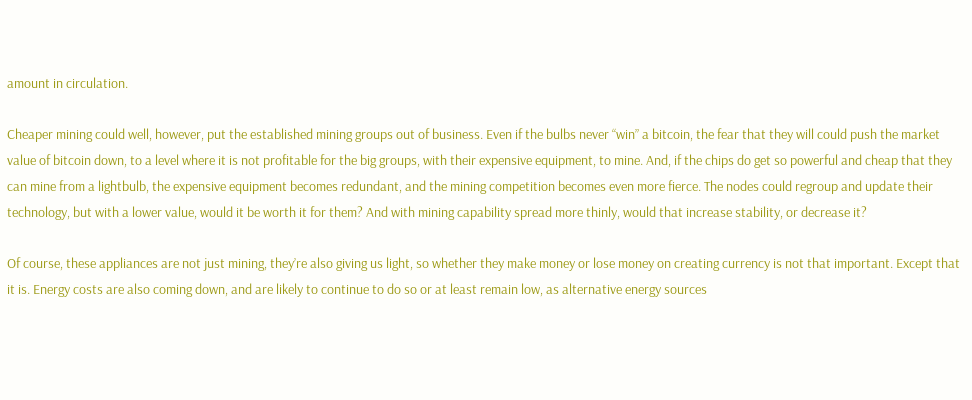amount in circulation.

Cheaper mining could well, however, put the established mining groups out of business. Even if the bulbs never “win” a bitcoin, the fear that they will could push the market value of bitcoin down, to a level where it is not profitable for the big groups, with their expensive equipment, to mine. And, if the chips do get so powerful and cheap that they can mine from a lightbulb, the expensive equipment becomes redundant, and the mining competition becomes even more fierce. The nodes could regroup and update their technology, but with a lower value, would it be worth it for them? And with mining capability spread more thinly, would that increase stability, or decrease it?

Of course, these appliances are not just mining, they’re also giving us light, so whether they make money or lose money on creating currency is not that important. Except that it is. Energy costs are also coming down, and are likely to continue to do so or at least remain low, as alternative energy sources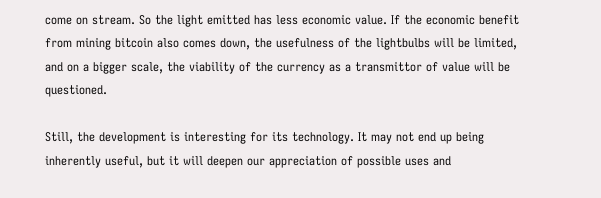come on stream. So the light emitted has less economic value. If the economic benefit from mining bitcoin also comes down, the usefulness of the lightbulbs will be limited, and on a bigger scale, the viability of the currency as a transmittor of value will be questioned.

Still, the development is interesting for its technology. It may not end up being inherently useful, but it will deepen our appreciation of possible uses and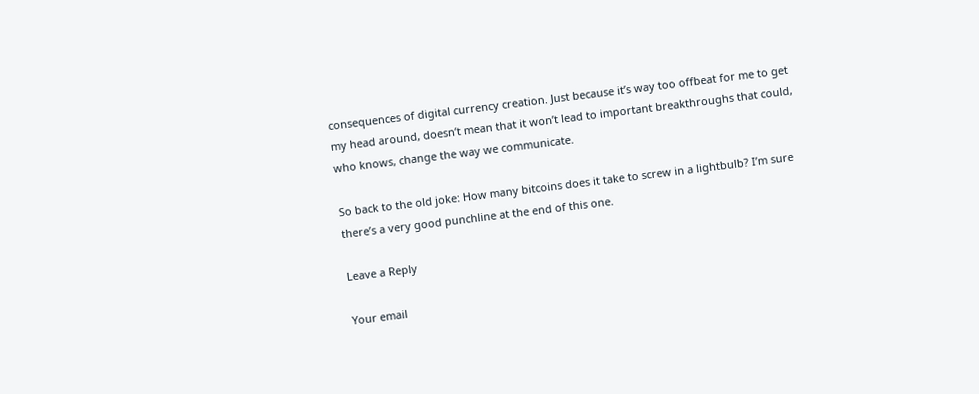consequences of digital currency creation. Just because it’s way too offbeat for me to get my head around, doesn’t mean that it won’t lead to important breakthroughs that could, who knows, change the way we communicate.

So back to the old joke: How many bitcoins does it take to screw in a lightbulb? I’m sure there’s a very good punchline at the end of this one.

Leave a Reply

Your email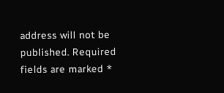address will not be published. Required fields are marked *